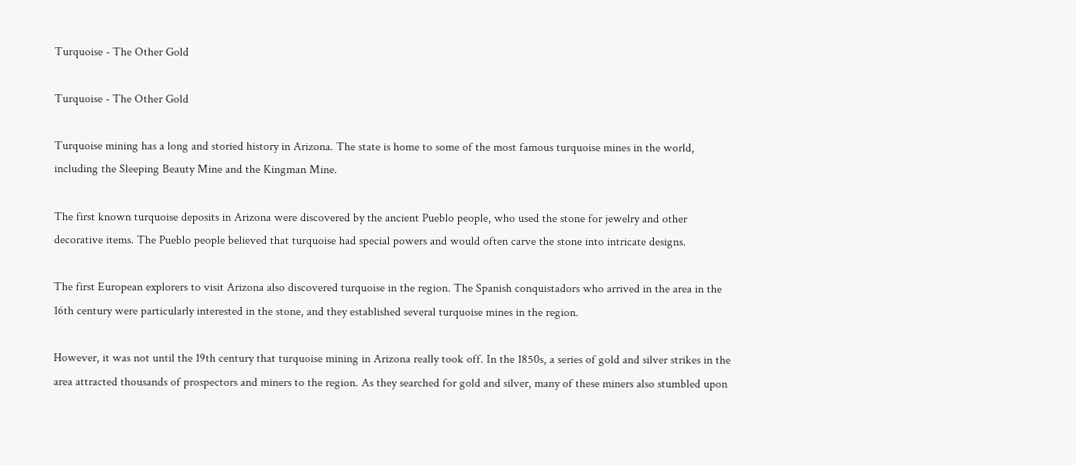Turquoise - The Other Gold

Turquoise - The Other Gold

Turquoise mining has a long and storied history in Arizona. The state is home to some of the most famous turquoise mines in the world, including the Sleeping Beauty Mine and the Kingman Mine.

The first known turquoise deposits in Arizona were discovered by the ancient Pueblo people, who used the stone for jewelry and other decorative items. The Pueblo people believed that turquoise had special powers and would often carve the stone into intricate designs.

The first European explorers to visit Arizona also discovered turquoise in the region. The Spanish conquistadors who arrived in the area in the 16th century were particularly interested in the stone, and they established several turquoise mines in the region.

However, it was not until the 19th century that turquoise mining in Arizona really took off. In the 1850s, a series of gold and silver strikes in the area attracted thousands of prospectors and miners to the region. As they searched for gold and silver, many of these miners also stumbled upon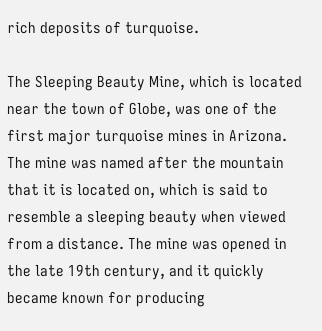rich deposits of turquoise.

The Sleeping Beauty Mine, which is located near the town of Globe, was one of the first major turquoise mines in Arizona. The mine was named after the mountain that it is located on, which is said to resemble a sleeping beauty when viewed from a distance. The mine was opened in the late 19th century, and it quickly became known for producing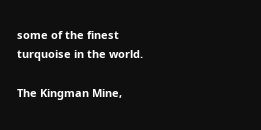some of the finest turquoise in the world.

The Kingman Mine,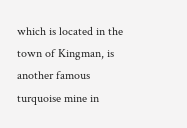which is located in the town of Kingman, is another famous turquoise mine in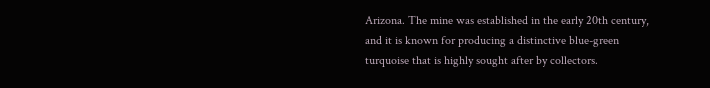Arizona. The mine was established in the early 20th century, and it is known for producing a distinctive blue-green turquoise that is highly sought after by collectors.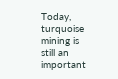Today, turquoise mining is still an important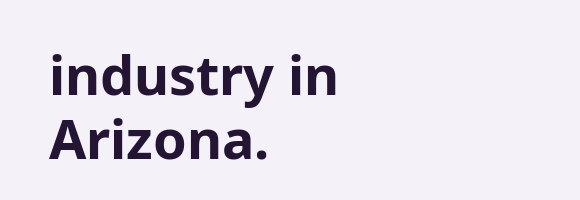industry in Arizona.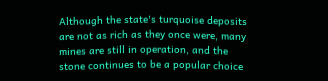Although the state's turquoise deposits are not as rich as they once were, many mines are still in operation, and the stone continues to be a popular choice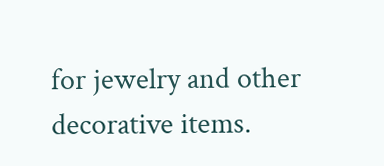for jewelry and other decorative items.